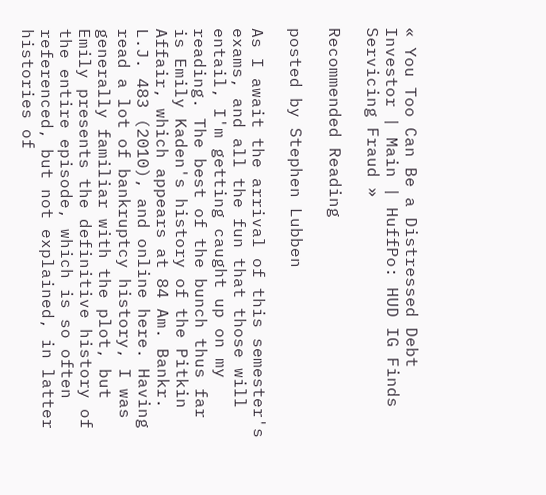« You Too Can Be a Distressed Debt Investor | Main | HuffPo: HUD IG Finds Servicing Fraud »

Recommended Reading

posted by Stephen Lubben

As I await the arrival of this semester's exams, and all the fun that those will entail, I'm getting caught up on my reading. The best of the bunch thus far is Emily Kaden's history of the Pitkin Affair, which appears at 84 Am. Bankr. L.J. 483 (2010), and online here. Having read a lot of bankruptcy history, I was generally familiar with the plot, but Emily presents the definitive history of the entire episode, which is so often referenced, but not explained, in latter histories of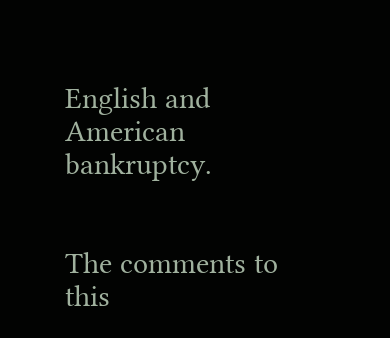English and American bankruptcy.


The comments to this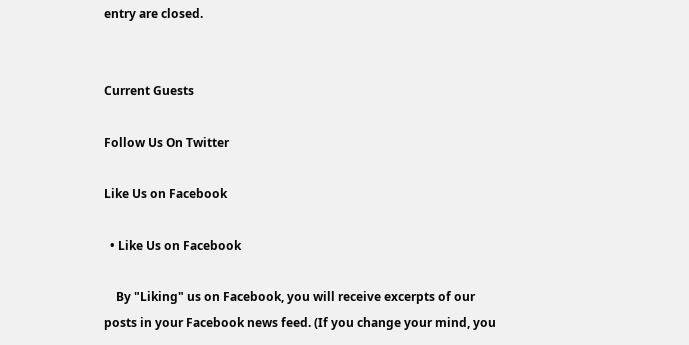entry are closed.


Current Guests

Follow Us On Twitter

Like Us on Facebook

  • Like Us on Facebook

    By "Liking" us on Facebook, you will receive excerpts of our posts in your Facebook news feed. (If you change your mind, you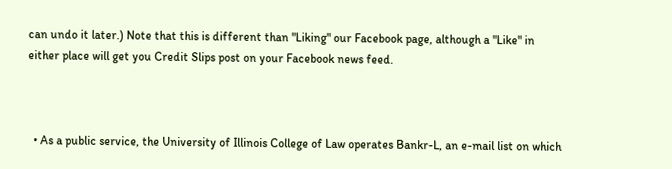can undo it later.) Note that this is different than "Liking" our Facebook page, although a "Like" in either place will get you Credit Slips post on your Facebook news feed.



  • As a public service, the University of Illinois College of Law operates Bankr-L, an e-mail list on which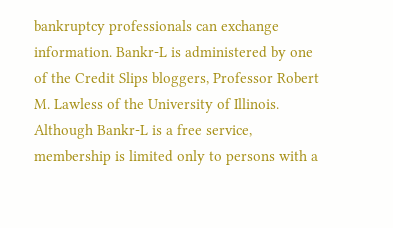bankruptcy professionals can exchange information. Bankr-L is administered by one of the Credit Slips bloggers, Professor Robert M. Lawless of the University of Illinois. Although Bankr-L is a free service, membership is limited only to persons with a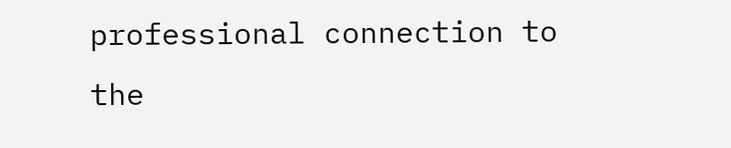professional connection to the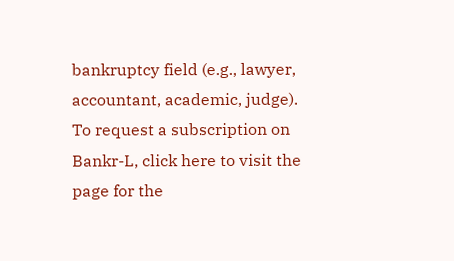bankruptcy field (e.g., lawyer, accountant, academic, judge). To request a subscription on Bankr-L, click here to visit the page for the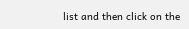list and then click on the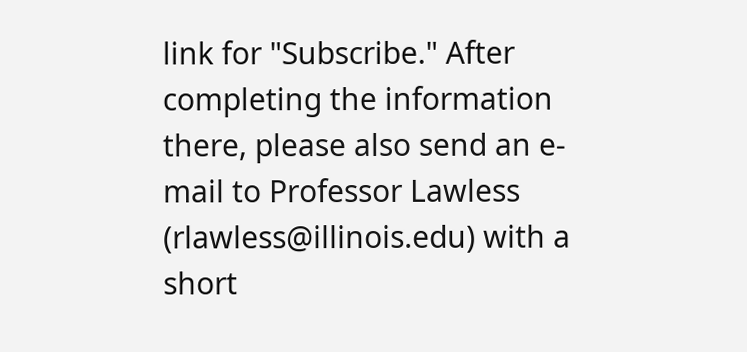link for "Subscribe." After completing the information there, please also send an e-mail to Professor Lawless (rlawless@illinois.edu) with a short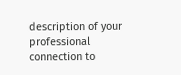description of your professional connection to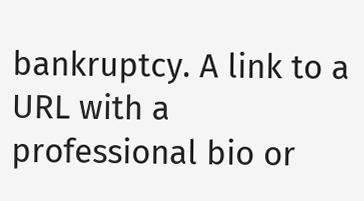bankruptcy. A link to a URL with a professional bio or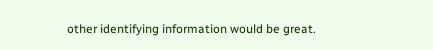other identifying information would be great.